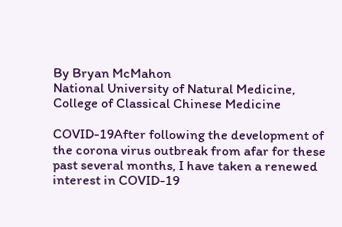By Bryan McMahon
National University of Natural Medicine,
College of Classical Chinese Medicine

COVID-19After following the development of the corona virus outbreak from afar for these past several months, I have taken a renewed interest in COVID-19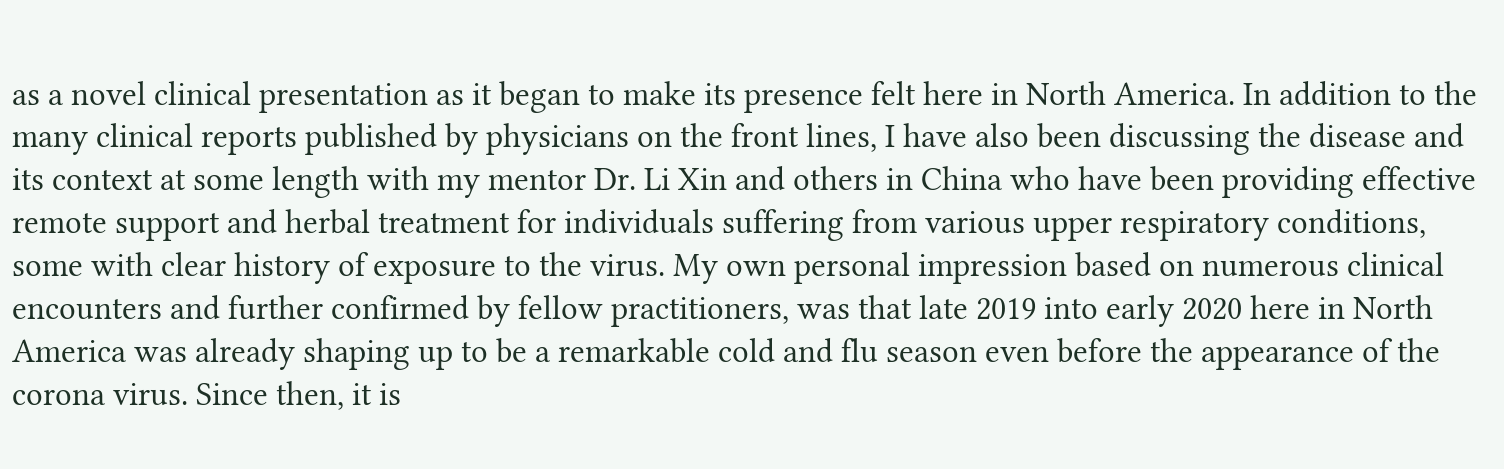as a novel clinical presentation as it began to make its presence felt here in North America. In addition to the many clinical reports published by physicians on the front lines, I have also been discussing the disease and its context at some length with my mentor Dr. Li Xin and others in China who have been providing effective remote support and herbal treatment for individuals suffering from various upper respiratory conditions, some with clear history of exposure to the virus. My own personal impression based on numerous clinical encounters and further confirmed by fellow practitioners, was that late 2019 into early 2020 here in North America was already shaping up to be a remarkable cold and flu season even before the appearance of the corona virus. Since then, it is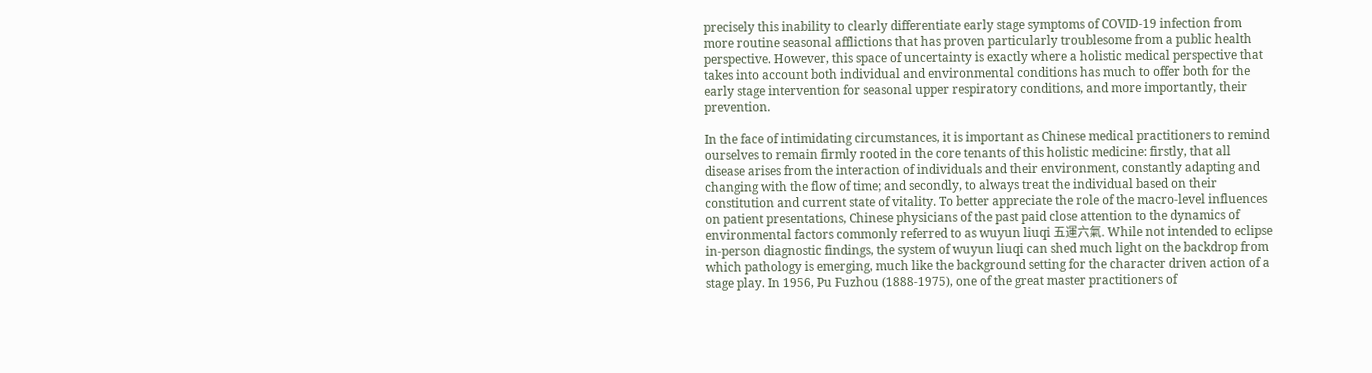precisely this inability to clearly differentiate early stage symptoms of COVID-19 infection from more routine seasonal afflictions that has proven particularly troublesome from a public health perspective. However, this space of uncertainty is exactly where a holistic medical perspective that takes into account both individual and environmental conditions has much to offer both for the early stage intervention for seasonal upper respiratory conditions, and more importantly, their prevention.

In the face of intimidating circumstances, it is important as Chinese medical practitioners to remind ourselves to remain firmly rooted in the core tenants of this holistic medicine: firstly, that all disease arises from the interaction of individuals and their environment, constantly adapting and changing with the flow of time; and secondly, to always treat the individual based on their constitution and current state of vitality. To better appreciate the role of the macro-level influences on patient presentations, Chinese physicians of the past paid close attention to the dynamics of environmental factors commonly referred to as wuyun liuqi 五運六氣. While not intended to eclipse in-person diagnostic findings, the system of wuyun liuqi can shed much light on the backdrop from which pathology is emerging, much like the background setting for the character driven action of a stage play. In 1956, Pu Fuzhou (1888-1975), one of the great master practitioners of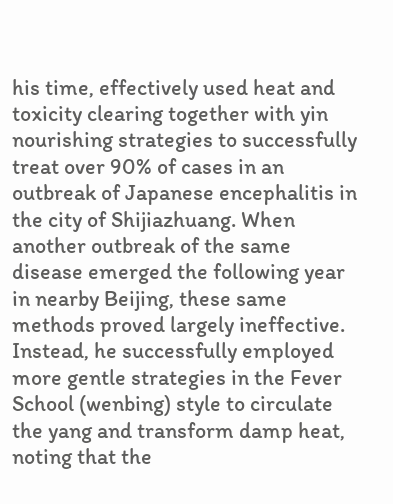his time, effectively used heat and toxicity clearing together with yin nourishing strategies to successfully treat over 90% of cases in an outbreak of Japanese encephalitis in the city of Shijiazhuang. When another outbreak of the same disease emerged the following year in nearby Beijing, these same methods proved largely ineffective. Instead, he successfully employed more gentle strategies in the Fever School (wenbing) style to circulate the yang and transform damp heat, noting that the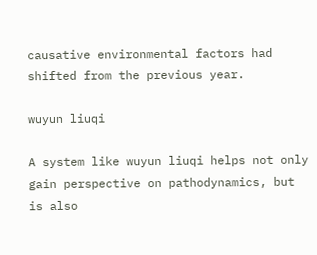causative environmental factors had shifted from the previous year.

wuyun liuqi

A system like wuyun liuqi helps not only gain perspective on pathodynamics, but is also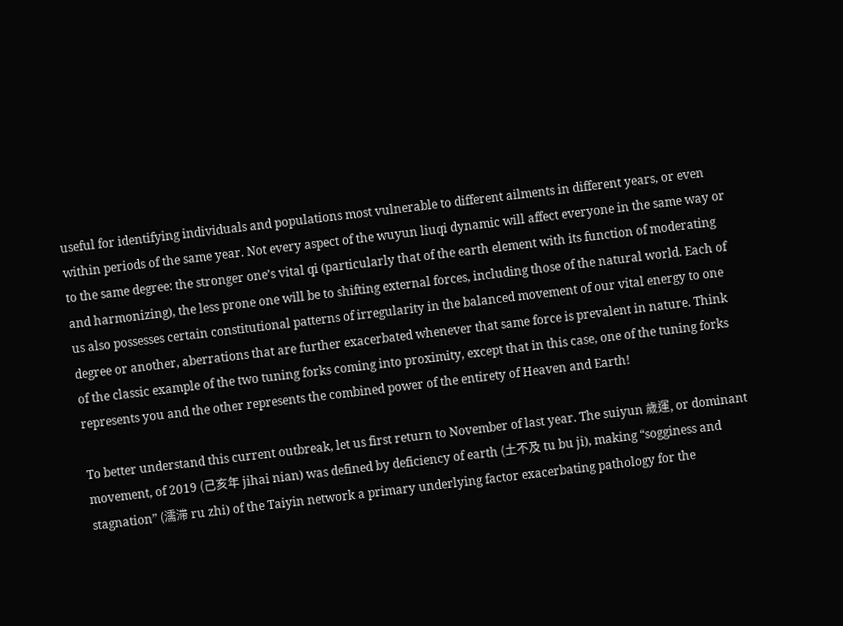useful for identifying individuals and populations most vulnerable to different ailments in different years, or even within periods of the same year. Not every aspect of the wuyun liuqi dynamic will affect everyone in the same way or to the same degree: the stronger one’s vital qi (particularly that of the earth element with its function of moderating and harmonizing), the less prone one will be to shifting external forces, including those of the natural world. Each of us also possesses certain constitutional patterns of irregularity in the balanced movement of our vital energy to one degree or another, aberrations that are further exacerbated whenever that same force is prevalent in nature. Think of the classic example of the two tuning forks coming into proximity, except that in this case, one of the tuning forks represents you and the other represents the combined power of the entirety of Heaven and Earth!

To better understand this current outbreak, let us first return to November of last year. The suiyun 歲運, or dominant movement, of 2019 (己亥年 jihai nian) was defined by deficiency of earth (土不及 tu bu ji), making “sogginess and stagnation” (濡滞 ru zhi) of the Taiyin network a primary underlying factor exacerbating pathology for the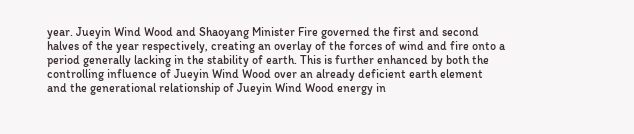year. Jueyin Wind Wood and Shaoyang Minister Fire governed the first and second halves of the year respectively, creating an overlay of the forces of wind and fire onto a period generally lacking in the stability of earth. This is further enhanced by both the controlling influence of Jueyin Wind Wood over an already deficient earth element and the generational relationship of Jueyin Wind Wood energy in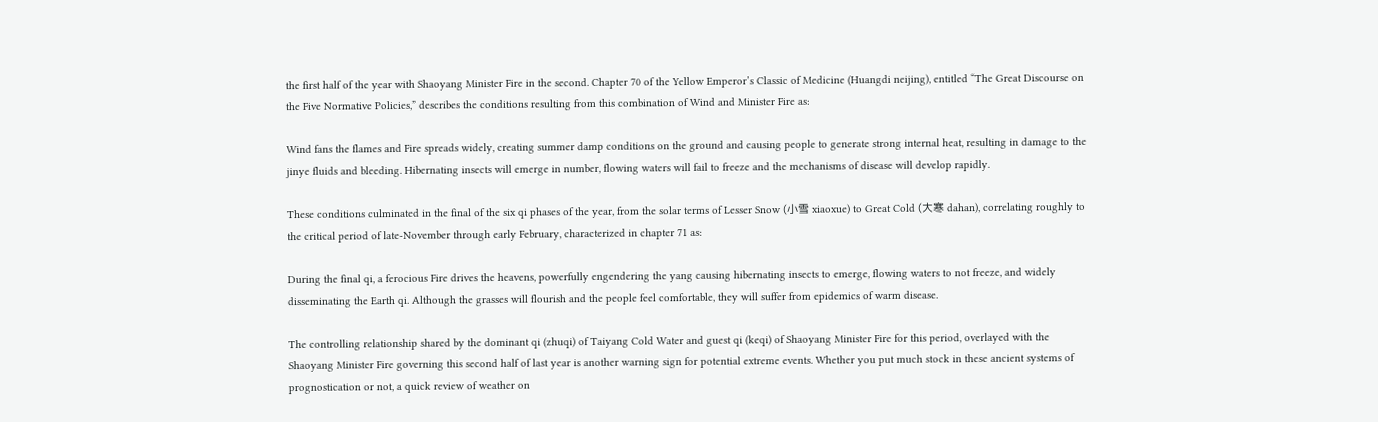the first half of the year with Shaoyang Minister Fire in the second. Chapter 70 of the Yellow Emperor’s Classic of Medicine (Huangdi neijing), entitled “The Great Discourse on the Five Normative Policies,” describes the conditions resulting from this combination of Wind and Minister Fire as:

Wind fans the flames and Fire spreads widely, creating summer damp conditions on the ground and causing people to generate strong internal heat, resulting in damage to the jinye fluids and bleeding. Hibernating insects will emerge in number, flowing waters will fail to freeze and the mechanisms of disease will develop rapidly.

These conditions culminated in the final of the six qi phases of the year, from the solar terms of Lesser Snow (小雪 xiaoxue) to Great Cold (大寒 dahan), correlating roughly to the critical period of late-November through early February, characterized in chapter 71 as:

During the final qi, a ferocious Fire drives the heavens, powerfully engendering the yang causing hibernating insects to emerge, flowing waters to not freeze, and widely disseminating the Earth qi. Although the grasses will flourish and the people feel comfortable, they will suffer from epidemics of warm disease.

The controlling relationship shared by the dominant qi (zhuqi) of Taiyang Cold Water and guest qi (keqi) of Shaoyang Minister Fire for this period, overlayed with the Shaoyang Minister Fire governing this second half of last year is another warning sign for potential extreme events. Whether you put much stock in these ancient systems of prognostication or not, a quick review of weather on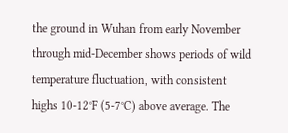the ground in Wuhan from early November through mid-December shows periods of wild temperature fluctuation, with consistent highs 10-12°F (5-7°C) above average. The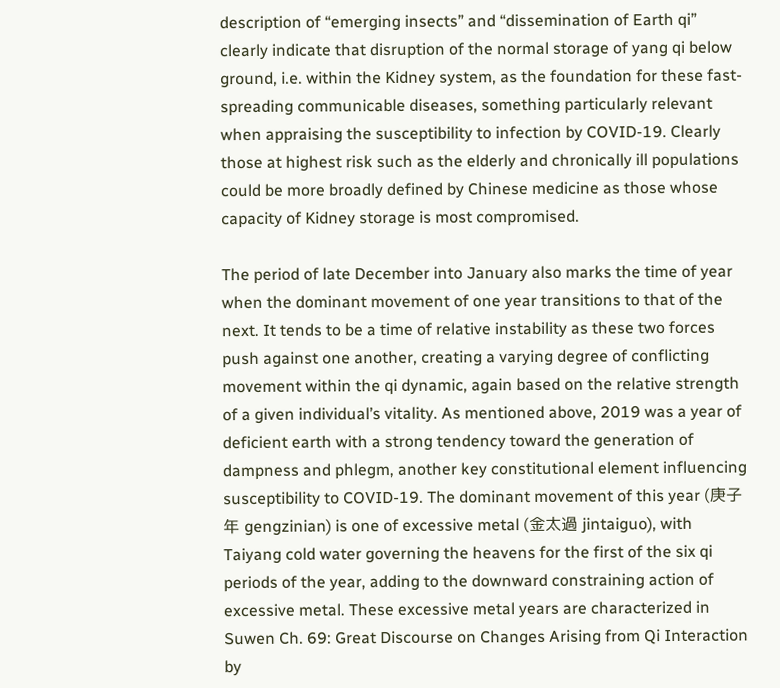description of “emerging insects” and “dissemination of Earth qi” clearly indicate that disruption of the normal storage of yang qi below ground, i.e. within the Kidney system, as the foundation for these fast-spreading communicable diseases, something particularly relevant when appraising the susceptibility to infection by COVID-19. Clearly those at highest risk such as the elderly and chronically ill populations could be more broadly defined by Chinese medicine as those whose capacity of Kidney storage is most compromised.

The period of late December into January also marks the time of year when the dominant movement of one year transitions to that of the next. It tends to be a time of relative instability as these two forces push against one another, creating a varying degree of conflicting movement within the qi dynamic, again based on the relative strength of a given individual’s vitality. As mentioned above, 2019 was a year of deficient earth with a strong tendency toward the generation of dampness and phlegm, another key constitutional element influencing susceptibility to COVID-19. The dominant movement of this year (庚子年 gengzinian) is one of excessive metal (金太過 jintaiguo), with Taiyang cold water governing the heavens for the first of the six qi periods of the year, adding to the downward constraining action of excessive metal. These excessive metal years are characterized in Suwen Ch. 69: Great Discourse on Changes Arising from Qi Interaction by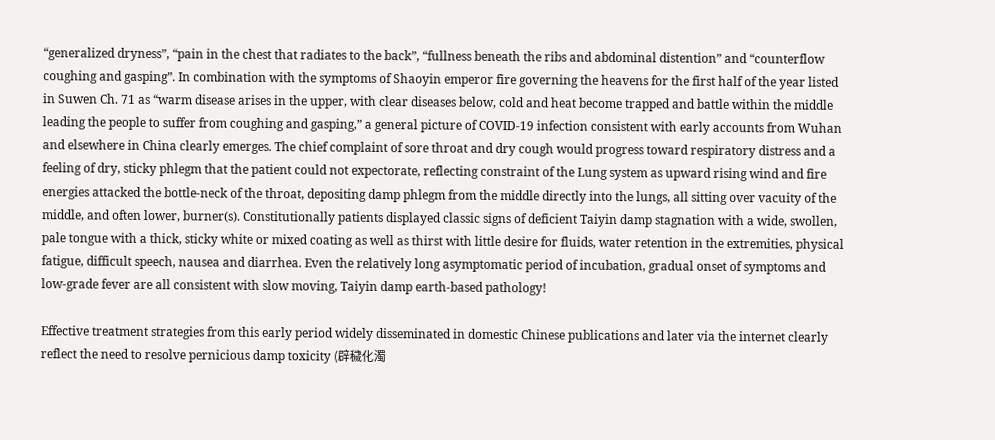“generalized dryness”, “pain in the chest that radiates to the back”, “fullness beneath the ribs and abdominal distention” and “counterflow coughing and gasping”. In combination with the symptoms of Shaoyin emperor fire governing the heavens for the first half of the year listed in Suwen Ch. 71 as “warm disease arises in the upper, with clear diseases below, cold and heat become trapped and battle within the middle leading the people to suffer from coughing and gasping,” a general picture of COVID-19 infection consistent with early accounts from Wuhan and elsewhere in China clearly emerges. The chief complaint of sore throat and dry cough would progress toward respiratory distress and a feeling of dry, sticky phlegm that the patient could not expectorate, reflecting constraint of the Lung system as upward rising wind and fire energies attacked the bottle-neck of the throat, depositing damp phlegm from the middle directly into the lungs, all sitting over vacuity of the middle, and often lower, burner(s). Constitutionally patients displayed classic signs of deficient Taiyin damp stagnation with a wide, swollen, pale tongue with a thick, sticky white or mixed coating as well as thirst with little desire for fluids, water retention in the extremities, physical fatigue, difficult speech, nausea and diarrhea. Even the relatively long asymptomatic period of incubation, gradual onset of symptoms and low-grade fever are all consistent with slow moving, Taiyin damp earth-based pathology!

Effective treatment strategies from this early period widely disseminated in domestic Chinese publications and later via the internet clearly reflect the need to resolve pernicious damp toxicity (辟穢化濁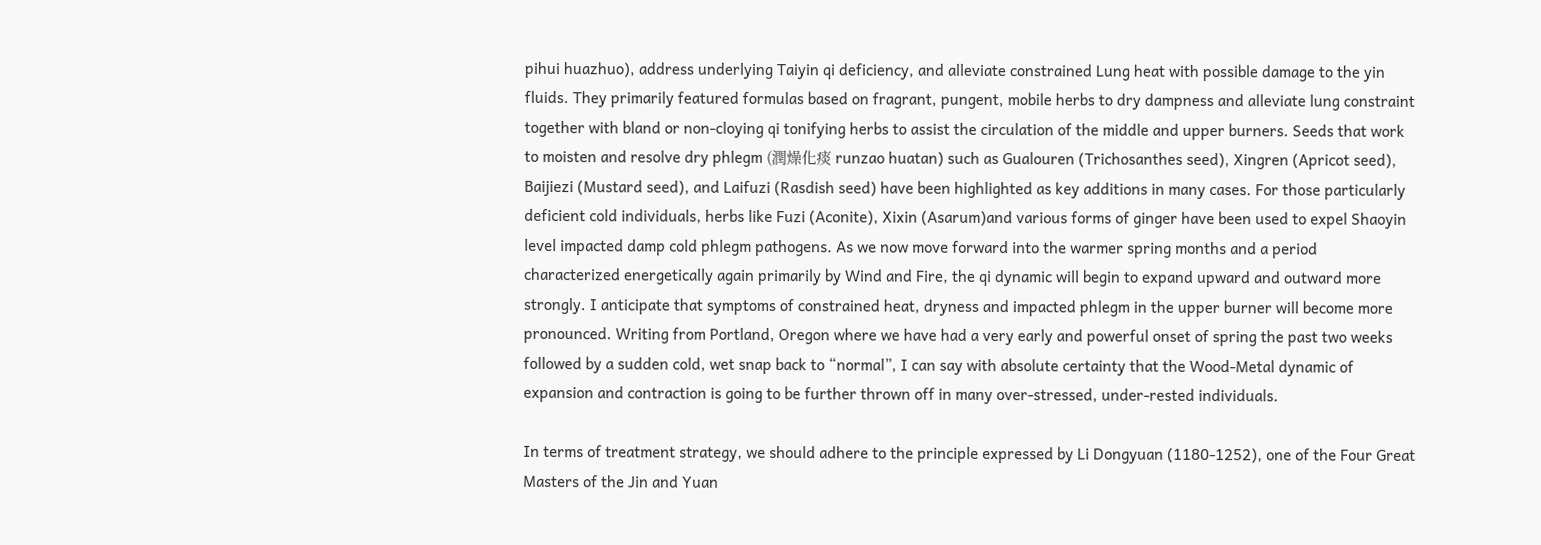pihui huazhuo), address underlying Taiyin qi deficiency, and alleviate constrained Lung heat with possible damage to the yin fluids. They primarily featured formulas based on fragrant, pungent, mobile herbs to dry dampness and alleviate lung constraint together with bland or non-cloying qi tonifying herbs to assist the circulation of the middle and upper burners. Seeds that work to moisten and resolve dry phlegm (潤燥化痰 runzao huatan) such as Gualouren (Trichosanthes seed), Xingren (Apricot seed), Baijiezi (Mustard seed), and Laifuzi (Rasdish seed) have been highlighted as key additions in many cases. For those particularly deficient cold individuals, herbs like Fuzi (Aconite), Xixin (Asarum)and various forms of ginger have been used to expel Shaoyin level impacted damp cold phlegm pathogens. As we now move forward into the warmer spring months and a period characterized energetically again primarily by Wind and Fire, the qi dynamic will begin to expand upward and outward more strongly. I anticipate that symptoms of constrained heat, dryness and impacted phlegm in the upper burner will become more pronounced. Writing from Portland, Oregon where we have had a very early and powerful onset of spring the past two weeks followed by a sudden cold, wet snap back to “normal”, I can say with absolute certainty that the Wood-Metal dynamic of expansion and contraction is going to be further thrown off in many over-stressed, under-rested individuals.

In terms of treatment strategy, we should adhere to the principle expressed by Li Dongyuan (1180-1252), one of the Four Great Masters of the Jin and Yuan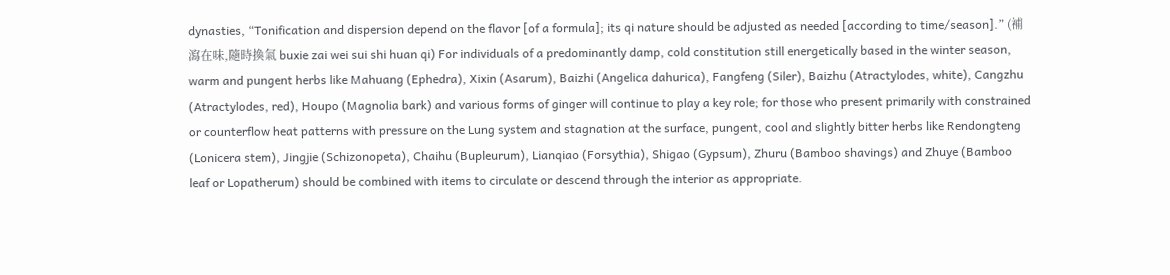dynasties, “Tonification and dispersion depend on the flavor [of a formula]; its qi nature should be adjusted as needed [according to time/season].” (補瀉在味,隨時換氣 buxie zai wei sui shi huan qi) For individuals of a predominantly damp, cold constitution still energetically based in the winter season, warm and pungent herbs like Mahuang (Ephedra), Xixin (Asarum), Baizhi (Angelica dahurica), Fangfeng (Siler), Baizhu (Atractylodes, white), Cangzhu (Atractylodes, red), Houpo (Magnolia bark) and various forms of ginger will continue to play a key role; for those who present primarily with constrained or counterflow heat patterns with pressure on the Lung system and stagnation at the surface, pungent, cool and slightly bitter herbs like Rendongteng (Lonicera stem), Jingjie (Schizonopeta), Chaihu (Bupleurum), Lianqiao (Forsythia), Shigao (Gypsum), Zhuru (Bamboo shavings) and Zhuye (Bamboo leaf or Lopatherum) should be combined with items to circulate or descend through the interior as appropriate.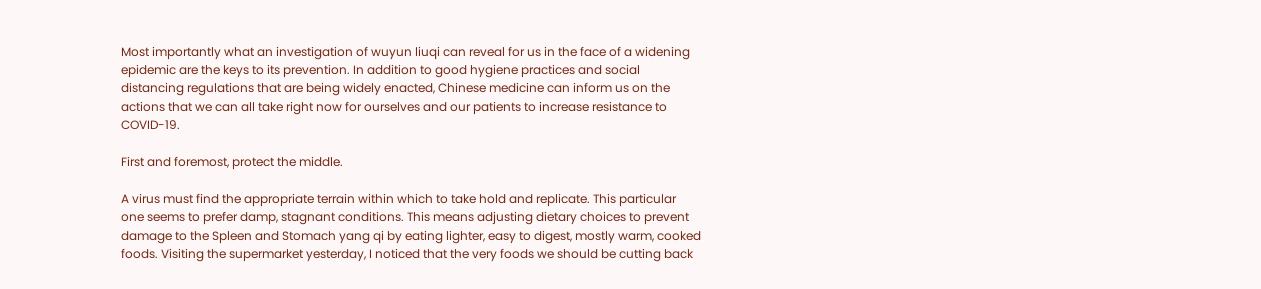Most importantly what an investigation of wuyun liuqi can reveal for us in the face of a widening epidemic are the keys to its prevention. In addition to good hygiene practices and social distancing regulations that are being widely enacted, Chinese medicine can inform us on the actions that we can all take right now for ourselves and our patients to increase resistance to COVID-19.

First and foremost, protect the middle.

A virus must find the appropriate terrain within which to take hold and replicate. This particular one seems to prefer damp, stagnant conditions. This means adjusting dietary choices to prevent damage to the Spleen and Stomach yang qi by eating lighter, easy to digest, mostly warm, cooked foods. Visiting the supermarket yesterday, I noticed that the very foods we should be cutting back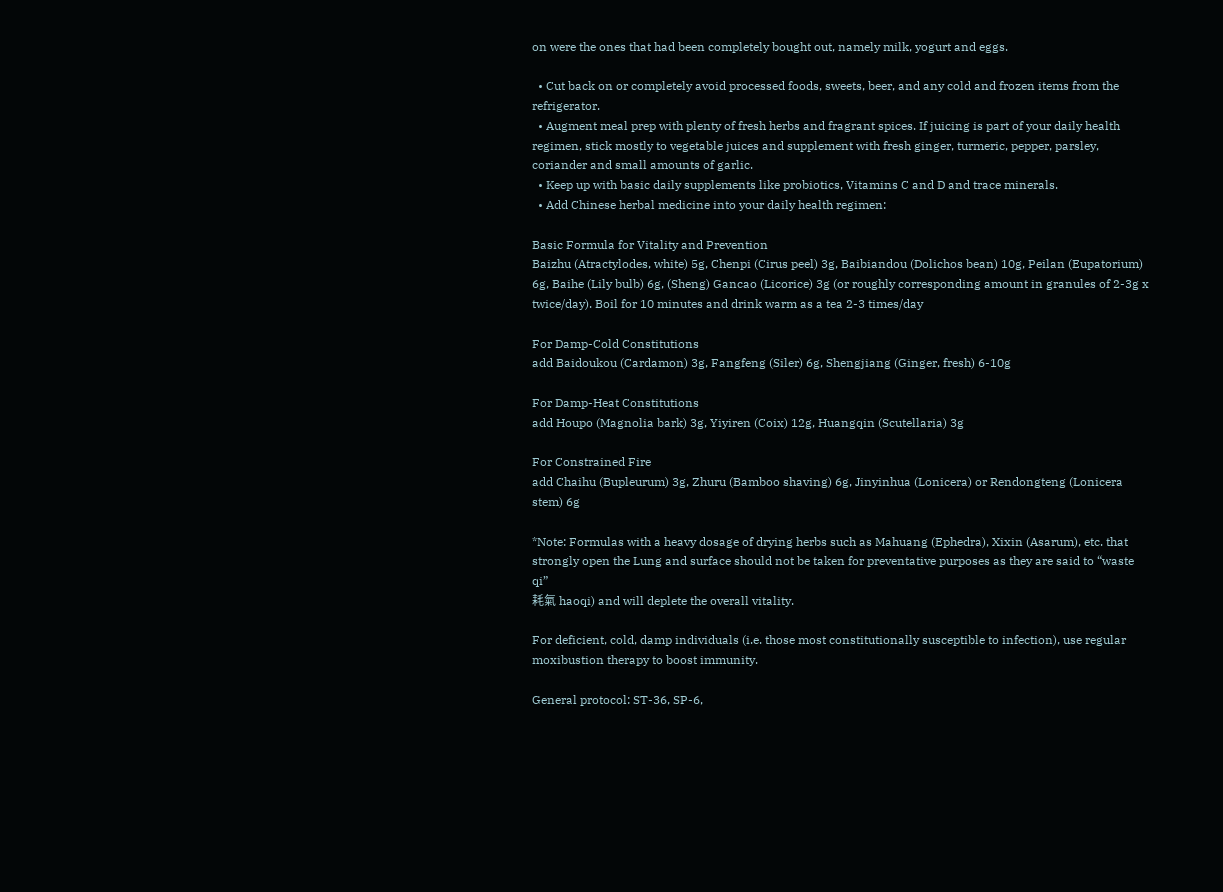on were the ones that had been completely bought out, namely milk, yogurt and eggs.

  • Cut back on or completely avoid processed foods, sweets, beer, and any cold and frozen items from the refrigerator.
  • Augment meal prep with plenty of fresh herbs and fragrant spices. If juicing is part of your daily health regimen, stick mostly to vegetable juices and supplement with fresh ginger, turmeric, pepper, parsley, coriander and small amounts of garlic.
  • Keep up with basic daily supplements like probiotics, Vitamins C and D and trace minerals.
  • Add Chinese herbal medicine into your daily health regimen:

Basic Formula for Vitality and Prevention
Baizhu (Atractylodes, white) 5g, Chenpi (Cirus peel) 3g, Baibiandou (Dolichos bean) 10g, Peilan (Eupatorium) 6g, Baihe (Lily bulb) 6g, (Sheng) Gancao (Licorice) 3g (or roughly corresponding amount in granules of 2-3g x twice/day). Boil for 10 minutes and drink warm as a tea 2-3 times/day

For Damp-Cold Constitutions
add Baidoukou (Cardamon) 3g, Fangfeng (Siler) 6g, Shengjiang (Ginger, fresh) 6-10g

For Damp-Heat Constitutions
add Houpo (Magnolia bark) 3g, Yiyiren (Coix) 12g, Huangqin (Scutellaria) 3g

For Constrained Fire
add Chaihu (Bupleurum) 3g, Zhuru (Bamboo shaving) 6g, Jinyinhua (Lonicera) or Rendongteng (Lonicera stem) 6g

*Note: Formulas with a heavy dosage of drying herbs such as Mahuang (Ephedra), Xixin (Asarum), etc. that strongly open the Lung and surface should not be taken for preventative purposes as they are said to “waste qi”
耗氣 haoqi) and will deplete the overall vitality.

For deficient, cold, damp individuals (i.e. those most constitutionally susceptible to infection), use regular moxibustion therapy to boost immunity.

General protocol: ST-36, SP-6,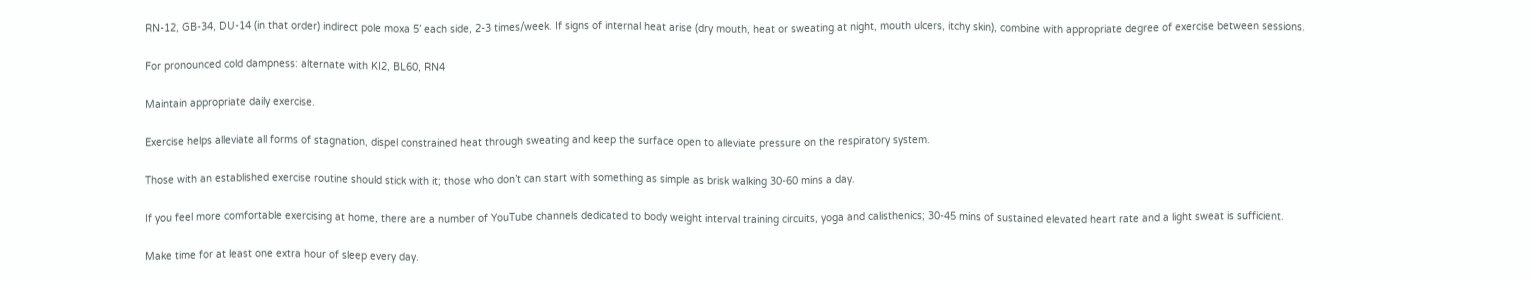RN-12, GB-34, DU-14 (in that order) indirect pole moxa 5’ each side, 2-3 times/week. If signs of internal heat arise (dry mouth, heat or sweating at night, mouth ulcers, itchy skin), combine with appropriate degree of exercise between sessions.

For pronounced cold dampness: alternate with KI2, BL60, RN4

Maintain appropriate daily exercise.

Exercise helps alleviate all forms of stagnation, dispel constrained heat through sweating and keep the surface open to alleviate pressure on the respiratory system.

Those with an established exercise routine should stick with it; those who don’t can start with something as simple as brisk walking 30-60 mins a day.

If you feel more comfortable exercising at home, there are a number of YouTube channels dedicated to body weight interval training circuits, yoga and calisthenics; 30-45 mins of sustained elevated heart rate and a light sweat is sufficient.

Make time for at least one extra hour of sleep every day.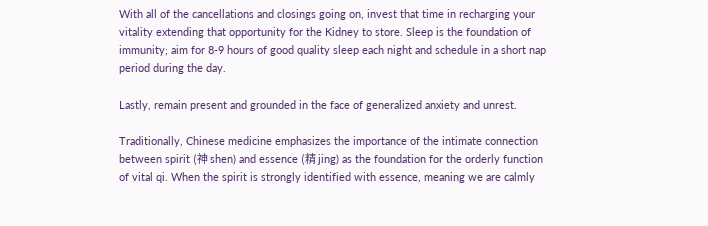With all of the cancellations and closings going on, invest that time in recharging your vitality extending that opportunity for the Kidney to store. Sleep is the foundation of immunity; aim for 8-9 hours of good quality sleep each night and schedule in a short nap period during the day.

Lastly, remain present and grounded in the face of generalized anxiety and unrest.

Traditionally, Chinese medicine emphasizes the importance of the intimate connection between spirit (神 shen) and essence (精 jing) as the foundation for the orderly function of vital qi. When the spirit is strongly identified with essence, meaning we are calmly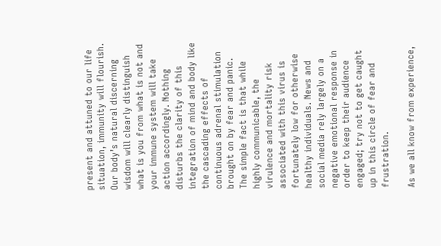present and attuned to our life situation, immunity will flourish. Our body’s natural discerning wisdom will clearly distinguish what is you from what is not and your immune system will take action accordingly. Nothing disturbs the clarity of this integration of mind and body like the cascading effects of continuous adrenal stimulation brought on by fear and panic. The simple fact is that while highly communicable, the virulence and mortality risk associated with this virus is fortunately low for otherwise healthy individuals. News and social media rely largely on a negative emotional response in order to keep their audience engaged; try not to get caught up in this circle of fear and frustration.

As we all know from experience,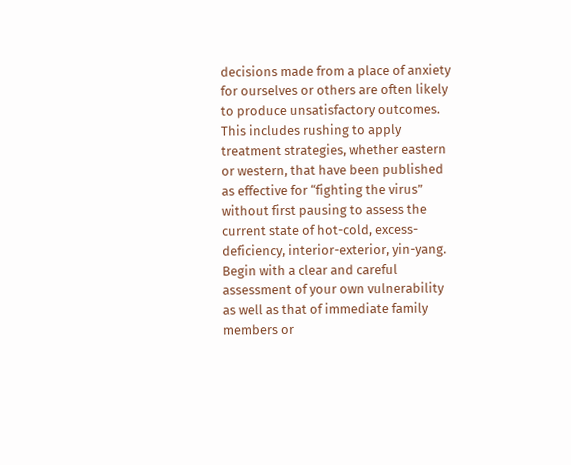decisions made from a place of anxiety for ourselves or others are often likely to produce unsatisfactory outcomes. This includes rushing to apply treatment strategies, whether eastern or western, that have been published as effective for “fighting the virus” without first pausing to assess the current state of hot-cold, excess-deficiency, interior-exterior, yin-yang. Begin with a clear and careful assessment of your own vulnerability as well as that of immediate family members or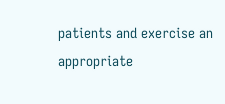patients and exercise an appropriate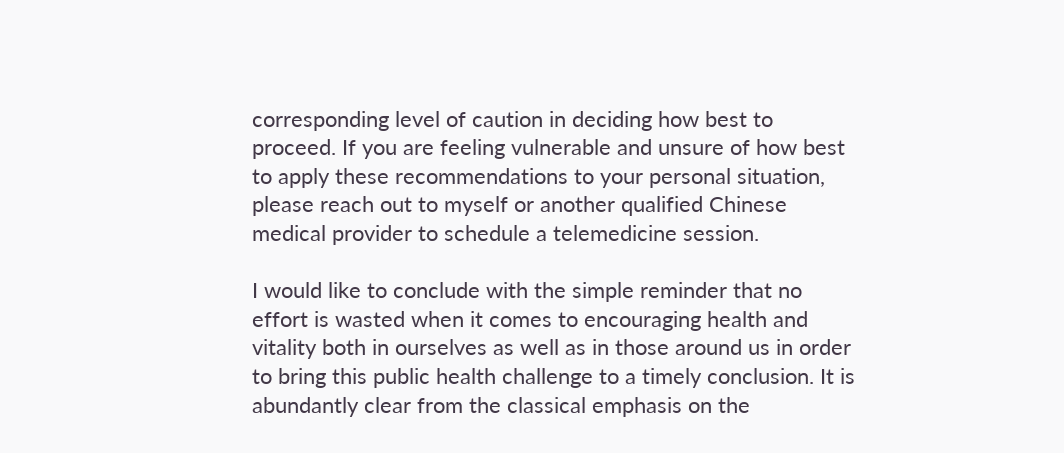corresponding level of caution in deciding how best to proceed. If you are feeling vulnerable and unsure of how best to apply these recommendations to your personal situation, please reach out to myself or another qualified Chinese medical provider to schedule a telemedicine session.

I would like to conclude with the simple reminder that no effort is wasted when it comes to encouraging health and vitality both in ourselves as well as in those around us in order to bring this public health challenge to a timely conclusion. It is abundantly clear from the classical emphasis on the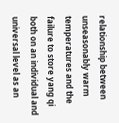relationship between unseasonably warm temperatures and the failure to store yang qi both on an individual and universal level as an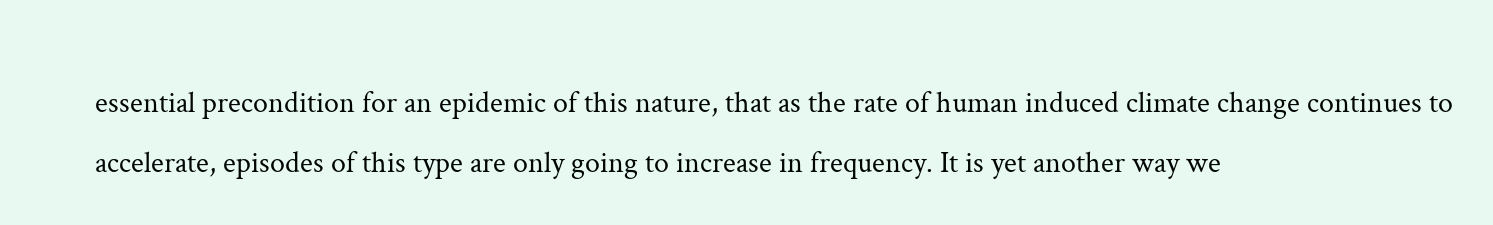essential precondition for an epidemic of this nature, that as the rate of human induced climate change continues to accelerate, episodes of this type are only going to increase in frequency. It is yet another way we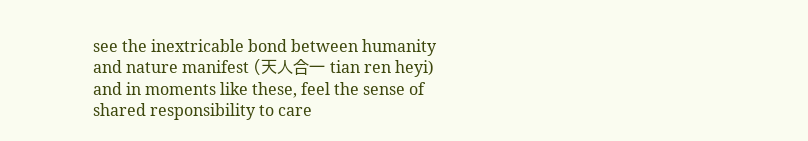see the inextricable bond between humanity and nature manifest (天人合一 tian ren heyi) and in moments like these, feel the sense of shared responsibility to care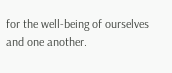for the well-being of ourselves and one another.